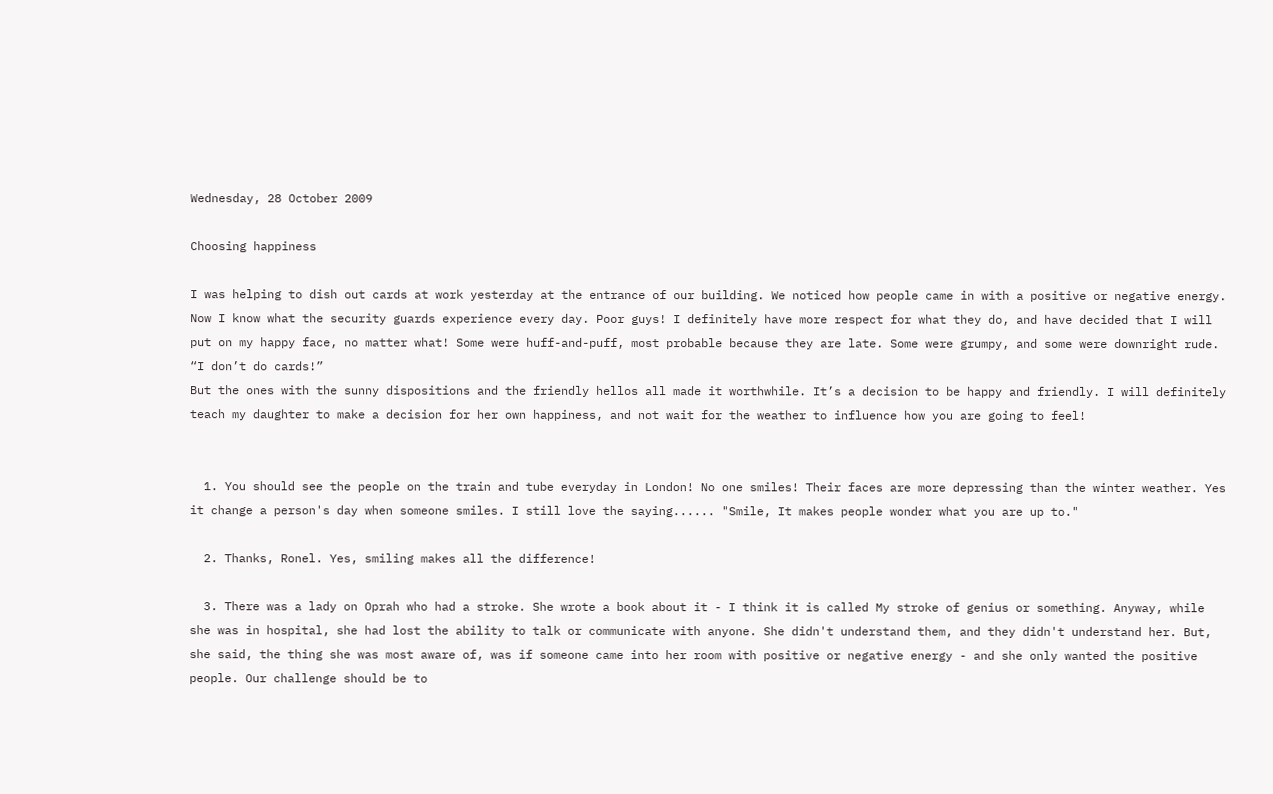Wednesday, 28 October 2009

Choosing happiness

I was helping to dish out cards at work yesterday at the entrance of our building. We noticed how people came in with a positive or negative energy. Now I know what the security guards experience every day. Poor guys! I definitely have more respect for what they do, and have decided that I will put on my happy face, no matter what! Some were huff-and-puff, most probable because they are late. Some were grumpy, and some were downright rude. “I don’t do cards!”
But the ones with the sunny dispositions and the friendly hellos all made it worthwhile. It’s a decision to be happy and friendly. I will definitely teach my daughter to make a decision for her own happiness, and not wait for the weather to influence how you are going to feel!


  1. You should see the people on the train and tube everyday in London! No one smiles! Their faces are more depressing than the winter weather. Yes it change a person's day when someone smiles. I still love the saying...... "Smile, It makes people wonder what you are up to."

  2. Thanks, Ronel. Yes, smiling makes all the difference!

  3. There was a lady on Oprah who had a stroke. She wrote a book about it - I think it is called My stroke of genius or something. Anyway, while she was in hospital, she had lost the ability to talk or communicate with anyone. She didn't understand them, and they didn't understand her. But, she said, the thing she was most aware of, was if someone came into her room with positive or negative energy - and she only wanted the positive people. Our challenge should be to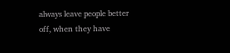always leave people better off, when they have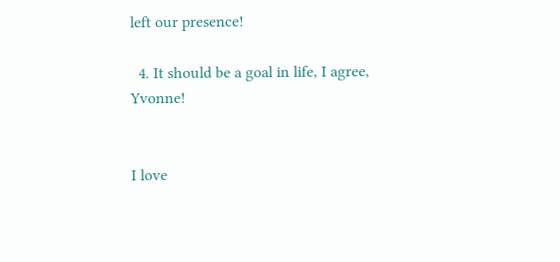left our presence!

  4. It should be a goal in life, I agree, Yvonne!


I love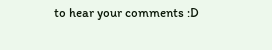to hear your comments :D